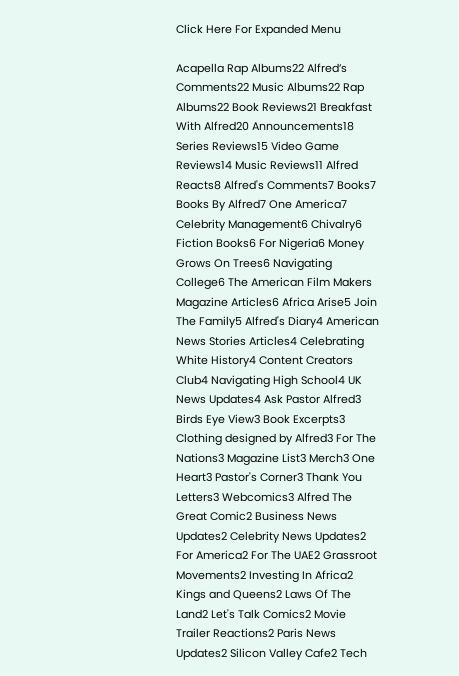Click Here For Expanded Menu

Acapella Rap Albums22 Alfred’s Comments22 Music Albums22 Rap Albums22 Book Reviews21 Breakfast With Alfred20 Announcements18 Series Reviews15 Video Game Reviews14 Music Reviews11 Alfred Reacts8 Alfred's Comments7 Books7 Books By Alfred7 One America7 Celebrity Management6 Chivalry6 Fiction Books6 For Nigeria6 Money Grows On Trees6 Navigating College6 The American Film Makers Magazine Articles6 Africa Arise5 Join The Family5 Alfred's Diary4 American News Stories Articles4 Celebrating White History4 Content Creators Club4 Navigating High School4 UK News Updates4 Ask Pastor Alfred3 Birds Eye View3 Book Excerpts3 Clothing designed by Alfred3 For The Nations3 Magazine List3 Merch3 One Heart3 Pastor's Corner3 Thank You Letters3 Webcomics3 Alfred The Great Comic2 Business News Updates2 Celebrity News Updates2 For America2 For The UAE2 Grassroot Movements2 Investing In Africa2 Kings and Queens2 Laws Of The Land2 Let's Talk Comics2 Movie Trailer Reactions2 Paris News Updates2 Silicon Valley Cafe2 Tech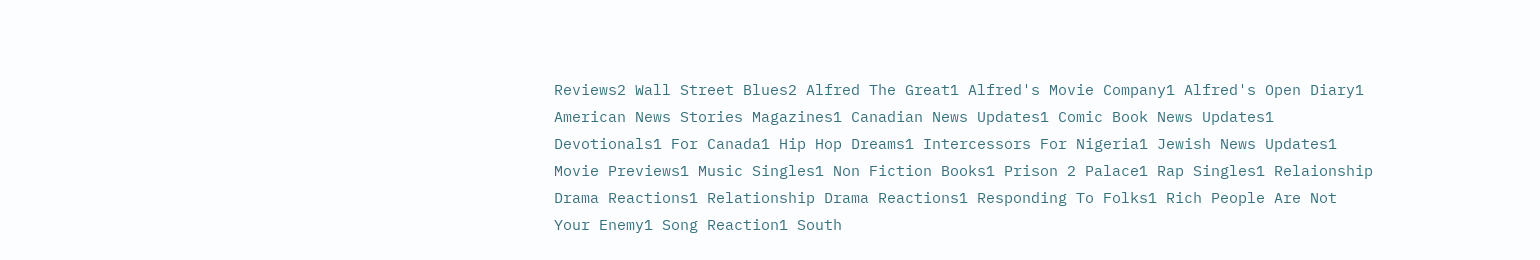Reviews2 Wall Street Blues2 Alfred The Great1 Alfred's Movie Company1 Alfred's Open Diary1 American News Stories Magazines1 Canadian News Updates1 Comic Book News Updates1 Devotionals1 For Canada1 Hip Hop Dreams1 Intercessors For Nigeria1 Jewish News Updates1 Movie Previews1 Music Singles1 Non Fiction Books1 Prison 2 Palace1 Rap Singles1 Relaionship Drama Reactions1 Relationship Drama Reactions1 Responding To Folks1 Rich People Are Not Your Enemy1 Song Reaction1 South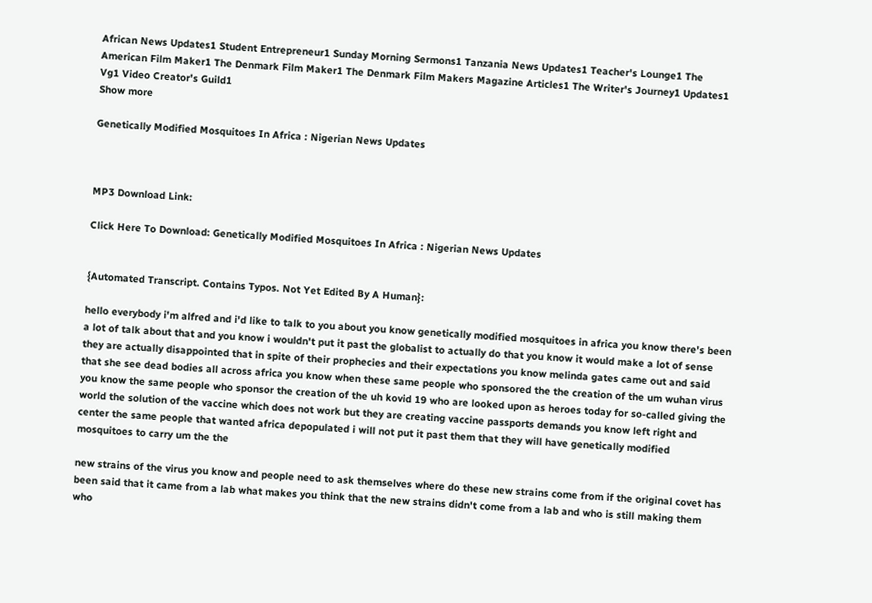African News Updates1 Student Entrepreneur1 Sunday Morning Sermons1 Tanzania News Updates1 Teacher's Lounge1 The American Film Maker1 The Denmark Film Maker1 The Denmark Film Makers Magazine Articles1 The Writer's Journey1 Updates1 Vg1 Video Creator's Guild1
Show more

Genetically Modified Mosquitoes In Africa : Nigerian News Updates



MP3 Download Link:

Click Here To Download: Genetically Modified Mosquitoes In Africa : Nigerian News Updates


{Automated Transcript. Contains Typos. Not Yet Edited By A Human}:

hello everybody i'm alfred and i'd like to talk to you about you know genetically modified mosquitoes in africa you know there's been a lot of talk about that and you know i wouldn't put it past the globalist to actually do that you know it would make a lot of sense they are actually disappointed that in spite of their prophecies and their expectations you know melinda gates came out and said that she see dead bodies all across africa you know when these same people who sponsored the the creation of the um wuhan virus you know the same people who sponsor the creation of the uh kovid 19 who are looked upon as heroes today for so-called giving the world the solution of the vaccine which does not work but they are creating vaccine passports demands you know left right and center the same people that wanted africa depopulated i will not put it past them that they will have genetically modified mosquitoes to carry um the the

new strains of the virus you know and people need to ask themselves where do these new strains come from if the original covet has been said that it came from a lab what makes you think that the new strains didn't come from a lab and who is still making them who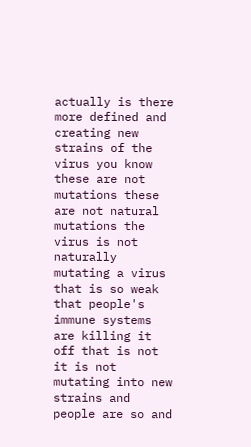actually is there more defined and creating new strains of the virus you know these are not mutations these are not natural mutations the virus is not naturally mutating a virus that is so weak that people's immune systems are killing it off that is not it is not mutating into new strains and people are so and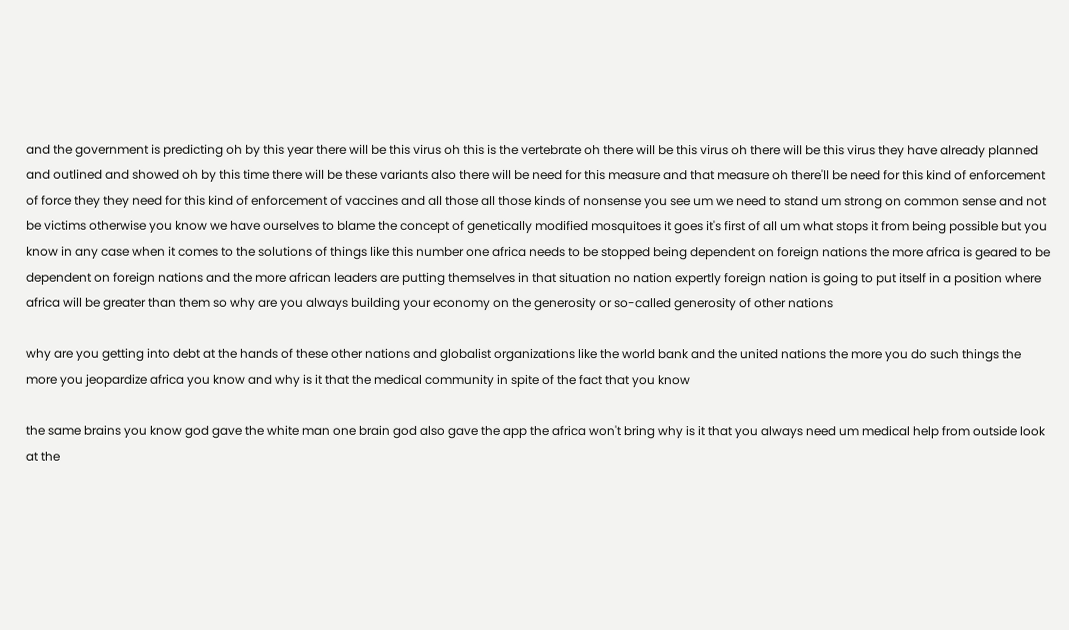and the government is predicting oh by this year there will be this virus oh this is the vertebrate oh there will be this virus oh there will be this virus they have already planned and outlined and showed oh by this time there will be these variants also there will be need for this measure and that measure oh there'll be need for this kind of enforcement of force they they need for this kind of enforcement of vaccines and all those all those kinds of nonsense you see um we need to stand um strong on common sense and not be victims otherwise you know we have ourselves to blame the concept of genetically modified mosquitoes it goes it's first of all um what stops it from being possible but you know in any case when it comes to the solutions of things like this number one africa needs to be stopped being dependent on foreign nations the more africa is geared to be dependent on foreign nations and the more african leaders are putting themselves in that situation no nation expertly foreign nation is going to put itself in a position where africa will be greater than them so why are you always building your economy on the generosity or so-called generosity of other nations

why are you getting into debt at the hands of these other nations and globalist organizations like the world bank and the united nations the more you do such things the more you jeopardize africa you know and why is it that the medical community in spite of the fact that you know

the same brains you know god gave the white man one brain god also gave the app the africa won't bring why is it that you always need um medical help from outside look at the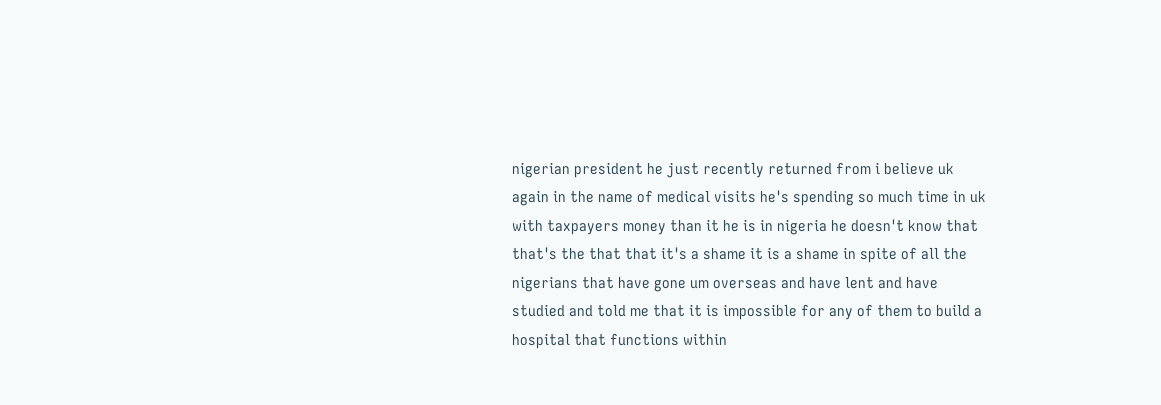nigerian president he just recently returned from i believe uk again in the name of medical visits he's spending so much time in uk with taxpayers money than it he is in nigeria he doesn't know that that's the that that it's a shame it is a shame in spite of all the nigerians that have gone um overseas and have lent and have studied and told me that it is impossible for any of them to build a hospital that functions within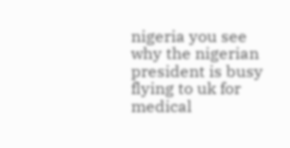nigeria you see why the nigerian president is busy flying to uk for medical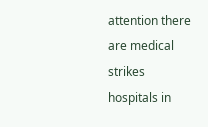attention there are medical strikes hospitals in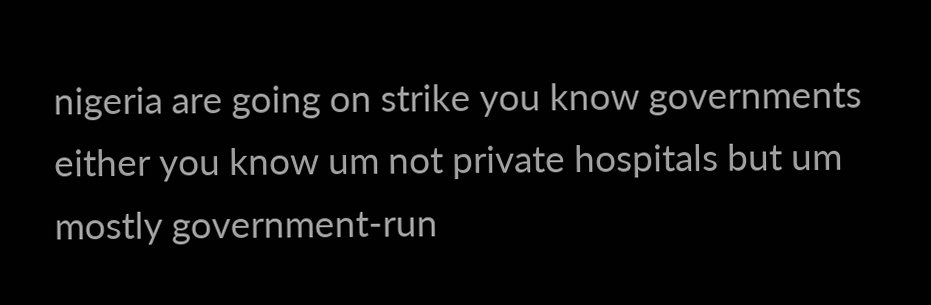nigeria are going on strike you know governments either you know um not private hospitals but um mostly government-run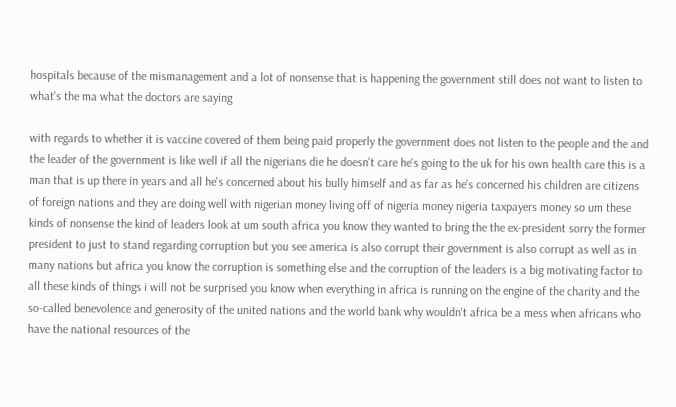hospitals because of the mismanagement and a lot of nonsense that is happening the government still does not want to listen to what's the ma what the doctors are saying

with regards to whether it is vaccine covered of them being paid properly the government does not listen to the people and the and the leader of the government is like well if all the nigerians die he doesn't care he's going to the uk for his own health care this is a man that is up there in years and all he's concerned about his bully himself and as far as he's concerned his children are citizens of foreign nations and they are doing well with nigerian money living off of nigeria money nigeria taxpayers money so um these kinds of nonsense the kind of leaders look at um south africa you know they wanted to bring the the ex-president sorry the former president to just to stand regarding corruption but you see america is also corrupt their government is also corrupt as well as in many nations but africa you know the corruption is something else and the corruption of the leaders is a big motivating factor to all these kinds of things i will not be surprised you know when everything in africa is running on the engine of the charity and the so-called benevolence and generosity of the united nations and the world bank why wouldn't africa be a mess when africans who have the national resources of the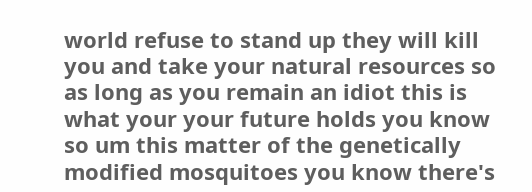world refuse to stand up they will kill you and take your natural resources so as long as you remain an idiot this is what your your future holds you know so um this matter of the genetically modified mosquitoes you know there's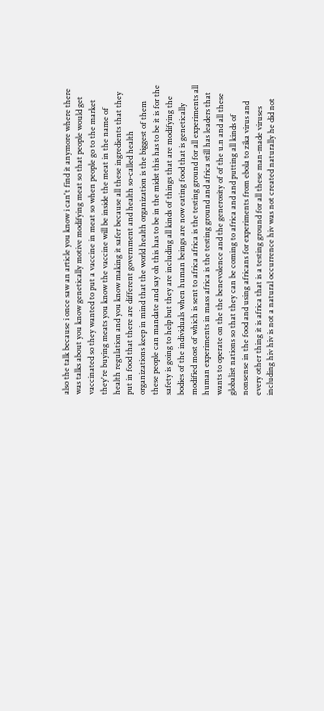also the talk because i once saw an article you know i can't find it anymore where there was talks about you know genetically motive modifying meat so that people would get vaccinated so they wanted to put a vaccine in meat so when people go to the market they're buying meats you know the vaccine will be inside the meat in the name of health regulation and you know making it safer because all these ingredients that they put in food that there are different government and health so-called health organizations keep in mind that the world health organization is the biggest of them these people can mandate and say oh this has to be in the midst this has to be it is for the safety is going to help but they are including all kinds of things that are modifying the bodies of the individuals when human beings are now eating food that is genetically modified most of which is sent to africa africa is the testing ground for all experiments all human experiments in mass africa is the testing ground and africa still has leaders that wants to operate on the the benevolence and the generosity of of the u.n and all these globalist nations so that they can be coming to africa and and putting all kinds of nonsense in the food and using africans for experiments from ebola to zika virus and every other thing it is africa that is a testing ground for all these man-made viruses including hiv hiv is not a natural occurrence hiv was not created naturally he did not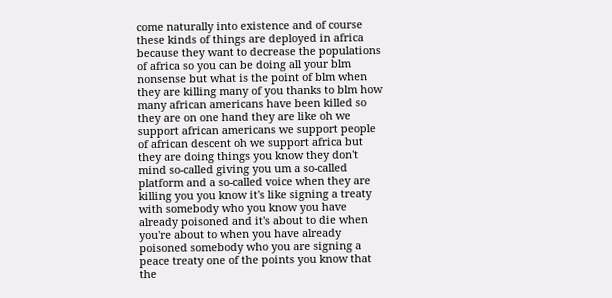come naturally into existence and of course these kinds of things are deployed in africa because they want to decrease the populations of africa so you can be doing all your blm nonsense but what is the point of blm when they are killing many of you thanks to blm how many african americans have been killed so they are on one hand they are like oh we support african americans we support people of african descent oh we support africa but they are doing things you know they don't mind so-called giving you um a so-called platform and a so-called voice when they are killing you you know it's like signing a treaty with somebody who you know you have already poisoned and it's about to die when you're about to when you have already poisoned somebody who you are signing a peace treaty one of the points you know that the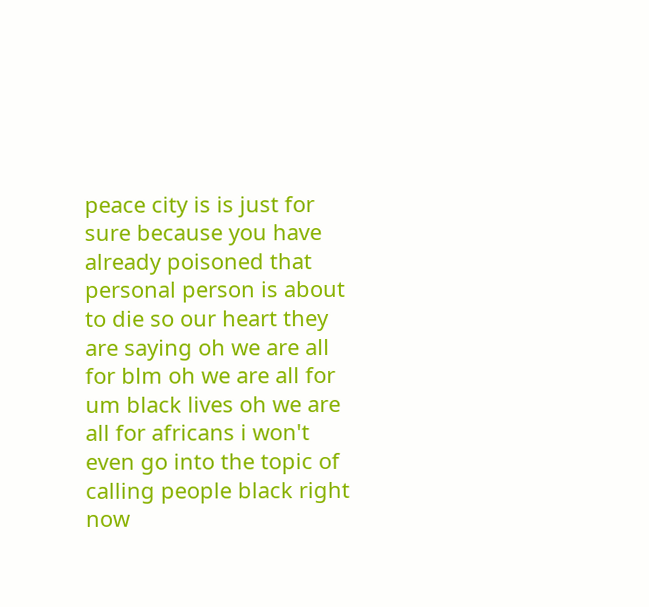peace city is is just for sure because you have already poisoned that personal person is about to die so our heart they are saying oh we are all for blm oh we are all for um black lives oh we are all for africans i won't even go into the topic of calling people black right now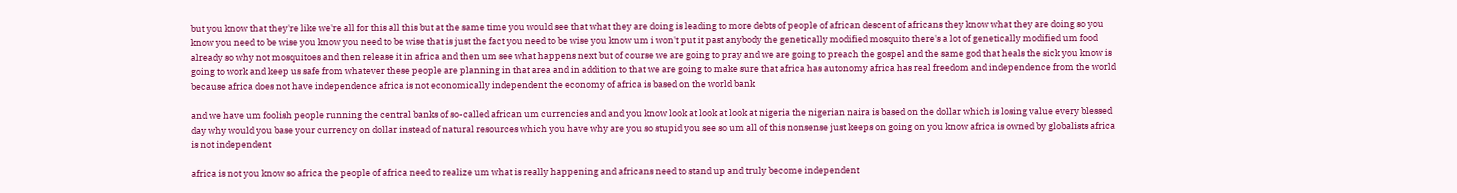but you know that they're like we're all for this all this but at the same time you would see that what they are doing is leading to more debts of people of african descent of africans they know what they are doing so you know you need to be wise you know you need to be wise that is just the fact you need to be wise you know um i won't put it past anybody the genetically modified mosquito there's a lot of genetically modified um food already so why not mosquitoes and then release it in africa and then um see what happens next but of course we are going to pray and we are going to preach the gospel and the same god that heals the sick you know is going to work and keep us safe from whatever these people are planning in that area and in addition to that we are going to make sure that africa has autonomy africa has real freedom and independence from the world because africa does not have independence africa is not economically independent the economy of africa is based on the world bank

and we have um foolish people running the central banks of so-called african um currencies and and you know look at look at look at nigeria the nigerian naira is based on the dollar which is losing value every blessed day why would you base your currency on dollar instead of natural resources which you have why are you so stupid you see so um all of this nonsense just keeps on going on you know africa is owned by globalists africa is not independent

africa is not you know so africa the people of africa need to realize um what is really happening and africans need to stand up and truly become independent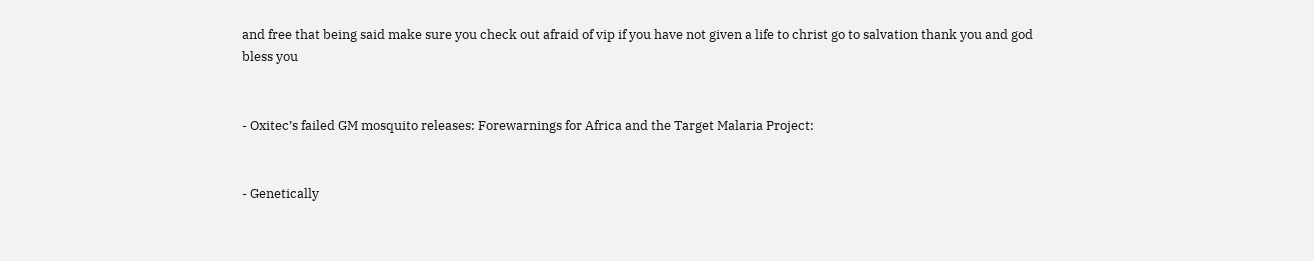and free that being said make sure you check out afraid of vip if you have not given a life to christ go to salvation thank you and god bless you


- Oxitec’s failed GM mosquito releases: Forewarnings for Africa and the Target Malaria Project:


- Genetically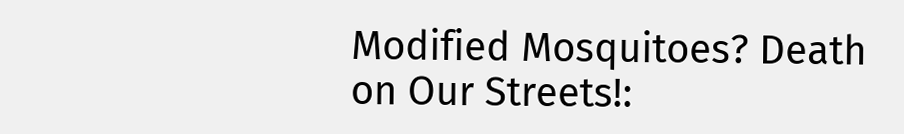Modified Mosquitoes? Death on Our Streets!: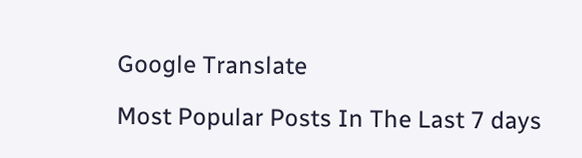Google Translate

Most Popular Posts In The Last 7 days